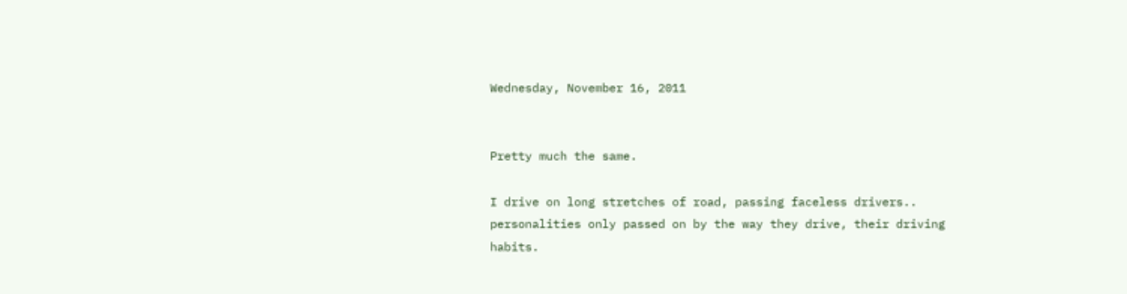Wednesday, November 16, 2011


Pretty much the same.

I drive on long stretches of road, passing faceless drivers.. personalities only passed on by the way they drive, their driving habits.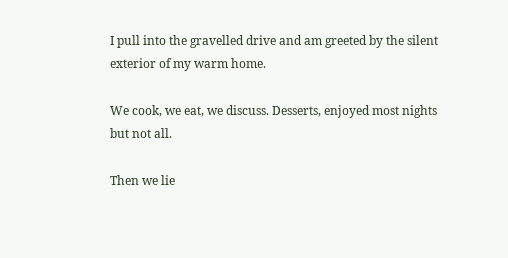I pull into the gravelled drive and am greeted by the silent exterior of my warm home.

We cook, we eat, we discuss. Desserts, enjoyed most nights but not all.

Then we lie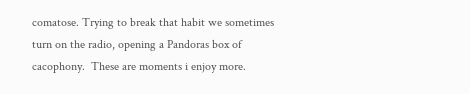comatose. Trying to break that habit we sometimes turn on the radio, opening a Pandoras box of cacophony.  These are moments i enjoy more.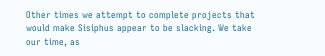Other times we attempt to complete projects that would make Sisiphus appear to be slacking. We take our time, as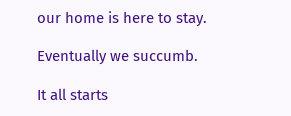our home is here to stay.

Eventually we succumb.

It all starts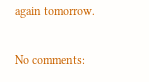again tomorrow.

No comments: